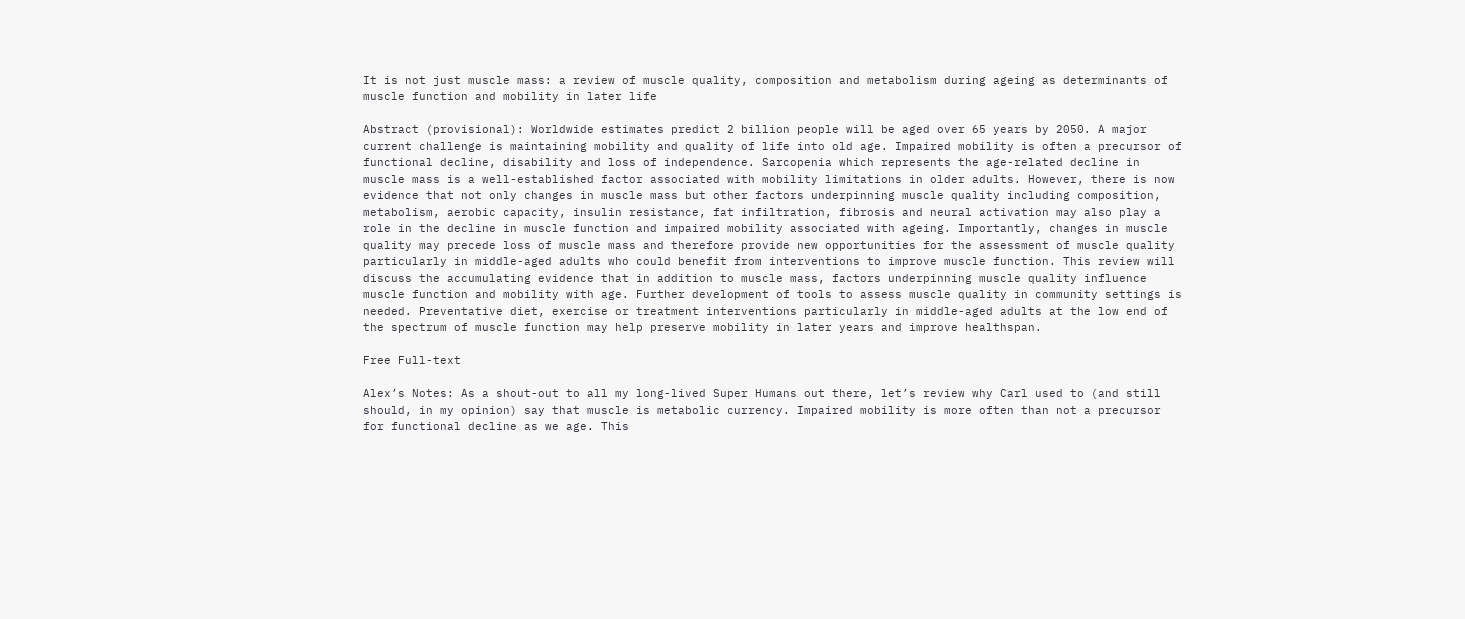It is not just muscle mass: a review of muscle quality, composition and metabolism during ageing as determinants of muscle function and mobility in later life

Abstract (provisional): Worldwide estimates predict 2 billion people will be aged over 65 years by 2050. A major current challenge is maintaining mobility and quality of life into old age. Impaired mobility is often a precursor of functional decline, disability and loss of independence. Sarcopenia which represents the age-related decline in muscle mass is a well-established factor associated with mobility limitations in older adults. However, there is now evidence that not only changes in muscle mass but other factors underpinning muscle quality including composition, metabolism, aerobic capacity, insulin resistance, fat infiltration, fibrosis and neural activation may also play a role in the decline in muscle function and impaired mobility associated with ageing. Importantly, changes in muscle quality may precede loss of muscle mass and therefore provide new opportunities for the assessment of muscle quality particularly in middle-aged adults who could benefit from interventions to improve muscle function. This review will discuss the accumulating evidence that in addition to muscle mass, factors underpinning muscle quality influence muscle function and mobility with age. Further development of tools to assess muscle quality in community settings is needed. Preventative diet, exercise or treatment interventions particularly in middle-aged adults at the low end of the spectrum of muscle function may help preserve mobility in later years and improve healthspan.

Free Full-text

Alex’s Notes: As a shout-out to all my long-lived Super Humans out there, let’s review why Carl used to (and still should, in my opinion) say that muscle is metabolic currency. Impaired mobility is more often than not a precursor for functional decline as we age. This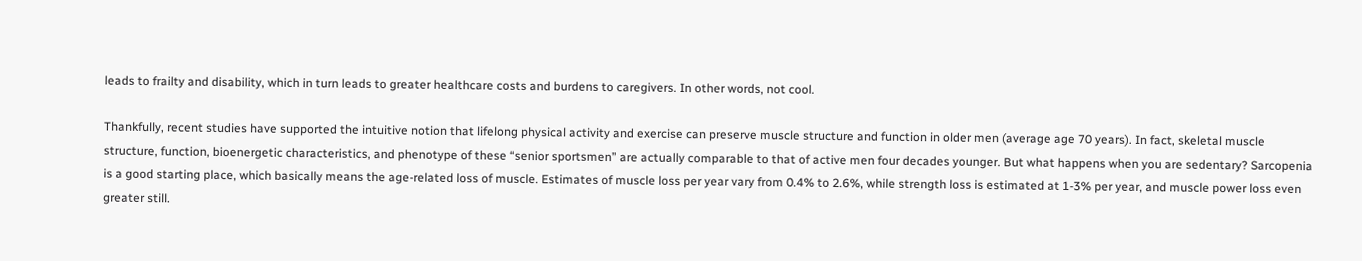leads to frailty and disability, which in turn leads to greater healthcare costs and burdens to caregivers. In other words, not cool.

Thankfully, recent studies have supported the intuitive notion that lifelong physical activity and exercise can preserve muscle structure and function in older men (average age 70 years). In fact, skeletal muscle structure, function, bioenergetic characteristics, and phenotype of these “senior sportsmen” are actually comparable to that of active men four decades younger. But what happens when you are sedentary? Sarcopenia is a good starting place, which basically means the age-related loss of muscle. Estimates of muscle loss per year vary from 0.4% to 2.6%, while strength loss is estimated at 1-3% per year, and muscle power loss even greater still.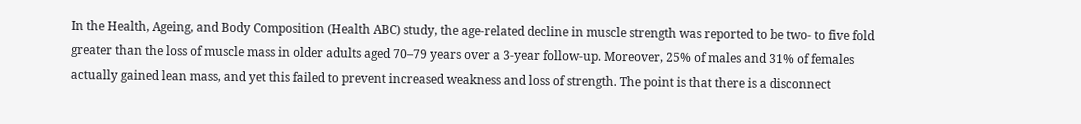In the Health, Ageing, and Body Composition (Health ABC) study, the age-related decline in muscle strength was reported to be two- to five fold greater than the loss of muscle mass in older adults aged 70–79 years over a 3-year follow-up. Moreover, 25% of males and 31% of females actually gained lean mass, and yet this failed to prevent increased weakness and loss of strength. The point is that there is a disconnect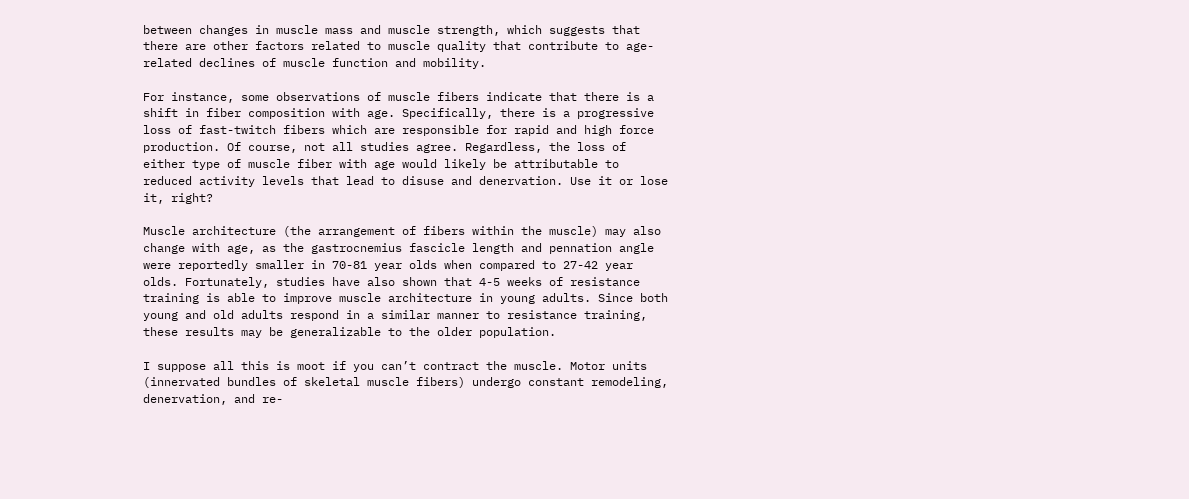between changes in muscle mass and muscle strength, which suggests that there are other factors related to muscle quality that contribute to age-related declines of muscle function and mobility.

For instance, some observations of muscle fibers indicate that there is a shift in fiber composition with age. Specifically, there is a progressive loss of fast-twitch fibers which are responsible for rapid and high force production. Of course, not all studies agree. Regardless, the loss of either type of muscle fiber with age would likely be attributable to reduced activity levels that lead to disuse and denervation. Use it or lose it, right?

Muscle architecture (the arrangement of fibers within the muscle) may also change with age, as the gastrocnemius fascicle length and pennation angle were reportedly smaller in 70-81 year olds when compared to 27-42 year olds. Fortunately, studies have also shown that 4-5 weeks of resistance training is able to improve muscle architecture in young adults. Since both young and old adults respond in a similar manner to resistance training, these results may be generalizable to the older population.

I suppose all this is moot if you can’t contract the muscle. Motor units (innervated bundles of skeletal muscle fibers) undergo constant remodeling, denervation, and re-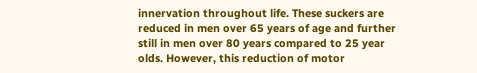innervation throughout life. These suckers are reduced in men over 65 years of age and further still in men over 80 years compared to 25 year olds. However, this reduction of motor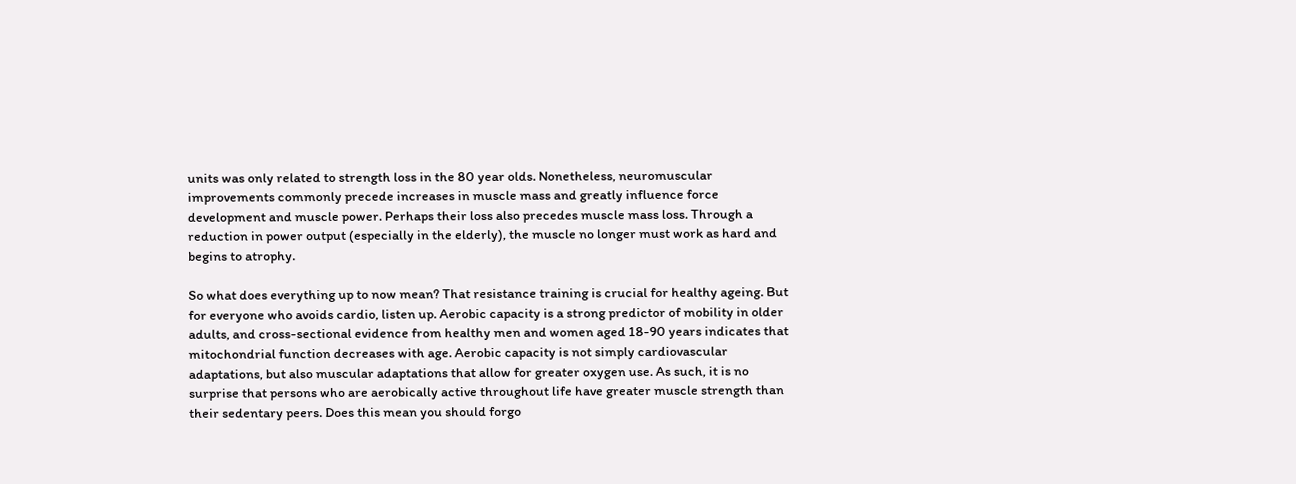units was only related to strength loss in the 80 year olds. Nonetheless, neuromuscular improvements commonly precede increases in muscle mass and greatly influence force development and muscle power. Perhaps their loss also precedes muscle mass loss. Through a reduction in power output (especially in the elderly), the muscle no longer must work as hard and begins to atrophy.

So what does everything up to now mean? That resistance training is crucial for healthy ageing. But for everyone who avoids cardio, listen up. Aerobic capacity is a strong predictor of mobility in older adults, and cross-sectional evidence from healthy men and women aged 18-90 years indicates that mitochondrial function decreases with age. Aerobic capacity is not simply cardiovascular adaptations, but also muscular adaptations that allow for greater oxygen use. As such, it is no surprise that persons who are aerobically active throughout life have greater muscle strength than their sedentary peers. Does this mean you should forgo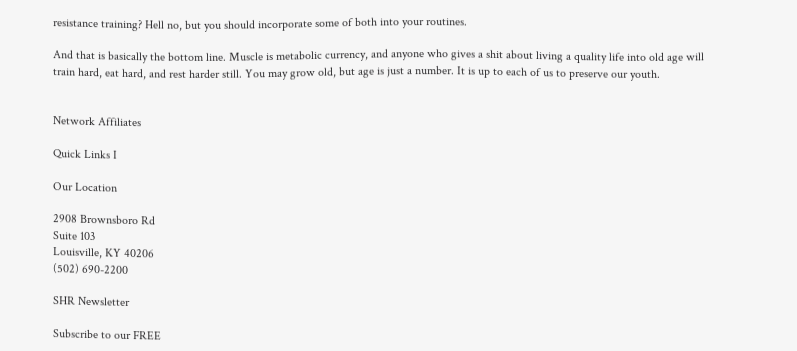resistance training? Hell no, but you should incorporate some of both into your routines.

And that is basically the bottom line. Muscle is metabolic currency, and anyone who gives a shit about living a quality life into old age will train hard, eat hard, and rest harder still. You may grow old, but age is just a number. It is up to each of us to preserve our youth.


Network Affiliates

Quick Links I

Our Location

2908 Brownsboro Rd
Suite 103
Louisville, KY 40206
(502) 690-2200

SHR Newsletter

Subscribe to our FREE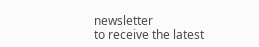newsletter
to receive the latest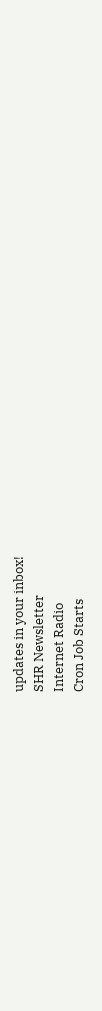updates in your inbox!
SHR Newsletter
Internet Radio
Cron Job Starts